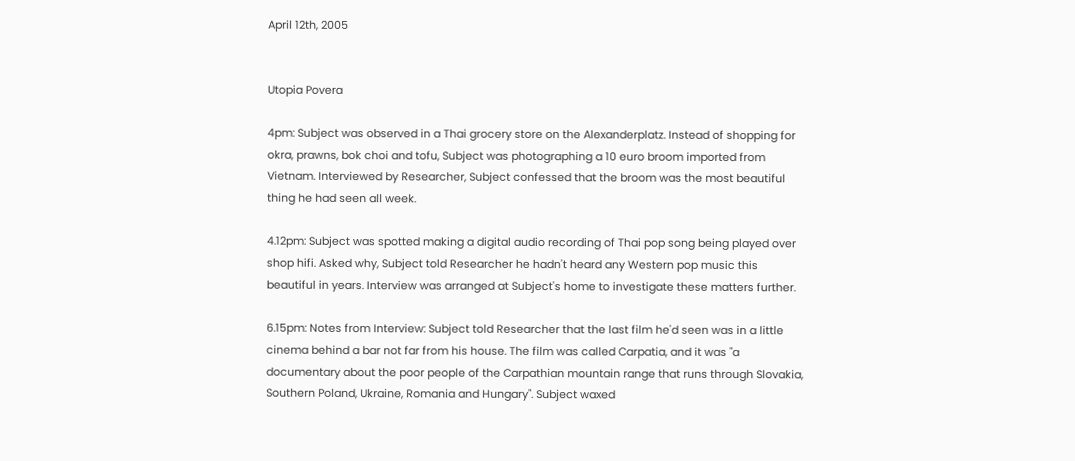April 12th, 2005


Utopia Povera

4pm: Subject was observed in a Thai grocery store on the Alexanderplatz. Instead of shopping for okra, prawns, bok choi and tofu, Subject was photographing a 10 euro broom imported from Vietnam. Interviewed by Researcher, Subject confessed that the broom was the most beautiful thing he had seen all week.

4.12pm: Subject was spotted making a digital audio recording of Thai pop song being played over shop hifi. Asked why, Subject told Researcher he hadn't heard any Western pop music this beautiful in years. Interview was arranged at Subject's home to investigate these matters further.

6.15pm: Notes from Interview: Subject told Researcher that the last film he'd seen was in a little cinema behind a bar not far from his house. The film was called Carpatia, and it was "a documentary about the poor people of the Carpathian mountain range that runs through Slovakia, Southern Poland, Ukraine, Romania and Hungary". Subject waxed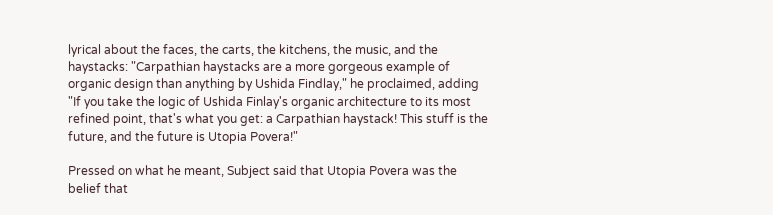lyrical about the faces, the carts, the kitchens, the music, and the haystacks: "Carpathian haystacks are a more gorgeous example of organic design than anything by Ushida Findlay," he proclaimed, adding "If you take the logic of Ushida Finlay's organic architecture to its most refined point, that's what you get: a Carpathian haystack! This stuff is the future, and the future is Utopia Povera!"

Pressed on what he meant, Subject said that Utopia Povera was the belief that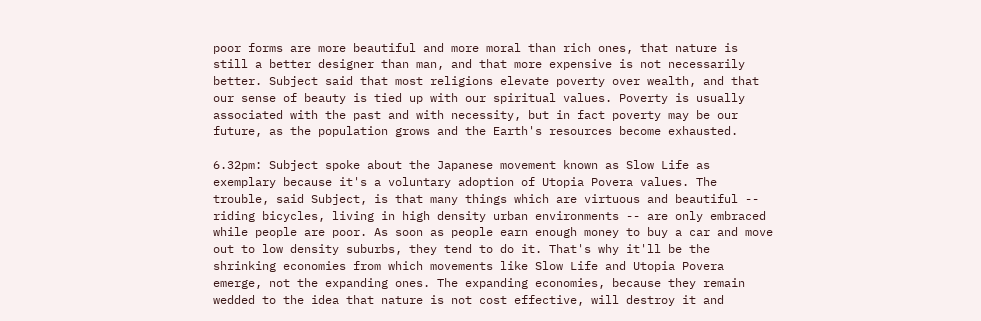poor forms are more beautiful and more moral than rich ones, that nature is still a better designer than man, and that more expensive is not necessarily better. Subject said that most religions elevate poverty over wealth, and that our sense of beauty is tied up with our spiritual values. Poverty is usually associated with the past and with necessity, but in fact poverty may be our future, as the population grows and the Earth's resources become exhausted.

6.32pm: Subject spoke about the Japanese movement known as Slow Life as exemplary because it's a voluntary adoption of Utopia Povera values. The trouble, said Subject, is that many things which are virtuous and beautiful -- riding bicycles, living in high density urban environments -- are only embraced while people are poor. As soon as people earn enough money to buy a car and move out to low density suburbs, they tend to do it. That's why it'll be the shrinking economies from which movements like Slow Life and Utopia Povera emerge, not the expanding ones. The expanding economies, because they remain wedded to the idea that nature is not cost effective, will destroy it and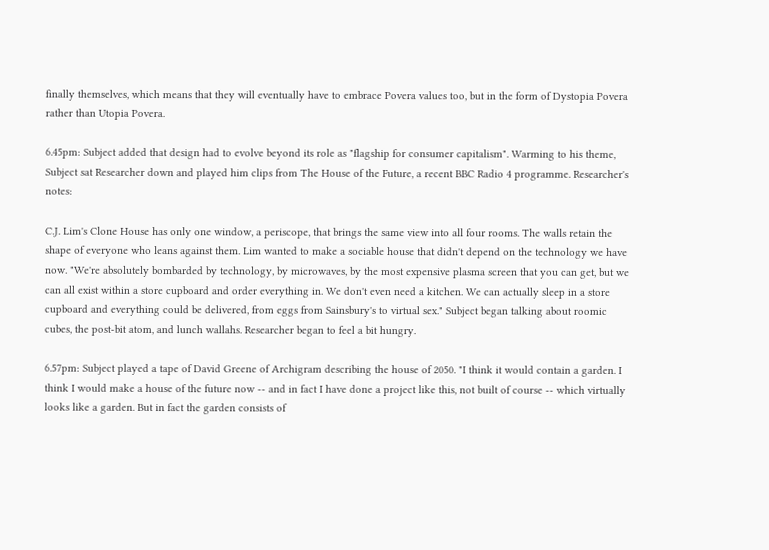finally themselves, which means that they will eventually have to embrace Povera values too, but in the form of Dystopia Povera rather than Utopia Povera.

6.45pm: Subject added that design had to evolve beyond its role as "flagship for consumer capitalism". Warming to his theme, Subject sat Researcher down and played him clips from The House of the Future, a recent BBC Radio 4 programme. Researcher's notes:

C.J. Lim's Clone House has only one window, a periscope, that brings the same view into all four rooms. The walls retain the shape of everyone who leans against them. Lim wanted to make a sociable house that didn't depend on the technology we have now. "We're absolutely bombarded by technology, by microwaves, by the most expensive plasma screen that you can get, but we can all exist within a store cupboard and order everything in. We don't even need a kitchen. We can actually sleep in a store cupboard and everything could be delivered, from eggs from Sainsbury's to virtual sex." Subject began talking about roomic cubes, the post-bit atom, and lunch wallahs. Researcher began to feel a bit hungry.

6.57pm: Subject played a tape of David Greene of Archigram describing the house of 2050. "I think it would contain a garden. I think I would make a house of the future now -- and in fact I have done a project like this, not built of course -- which virtually looks like a garden. But in fact the garden consists of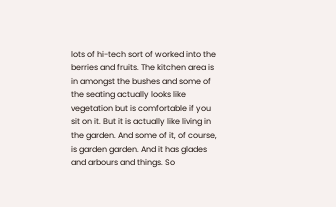lots of hi-tech sort of worked into the berries and fruits. The kitchen area is in amongst the bushes and some of the seating actually looks like vegetation but is comfortable if you sit on it. But it is actually like living in the garden. And some of it, of course, is garden garden. And it has glades and arbours and things. So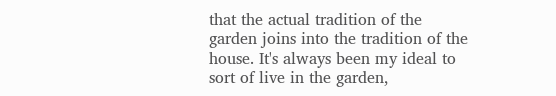that the actual tradition of the garden joins into the tradition of the house. It's always been my ideal to sort of live in the garden,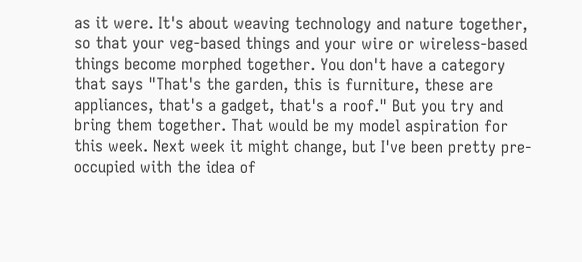as it were. It's about weaving technology and nature together, so that your veg-based things and your wire or wireless-based things become morphed together. You don't have a category that says "That's the garden, this is furniture, these are appliances, that's a gadget, that's a roof." But you try and bring them together. That would be my model aspiration for this week. Next week it might change, but I've been pretty pre-occupied with the idea of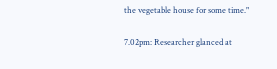the vegetable house for some time."

7.02pm: Researcher glanced at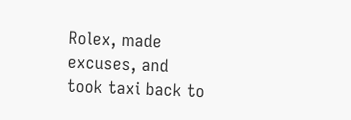Rolex, made excuses, and took taxi back to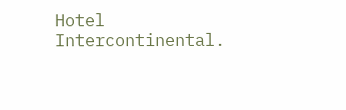Hotel Intercontinental.